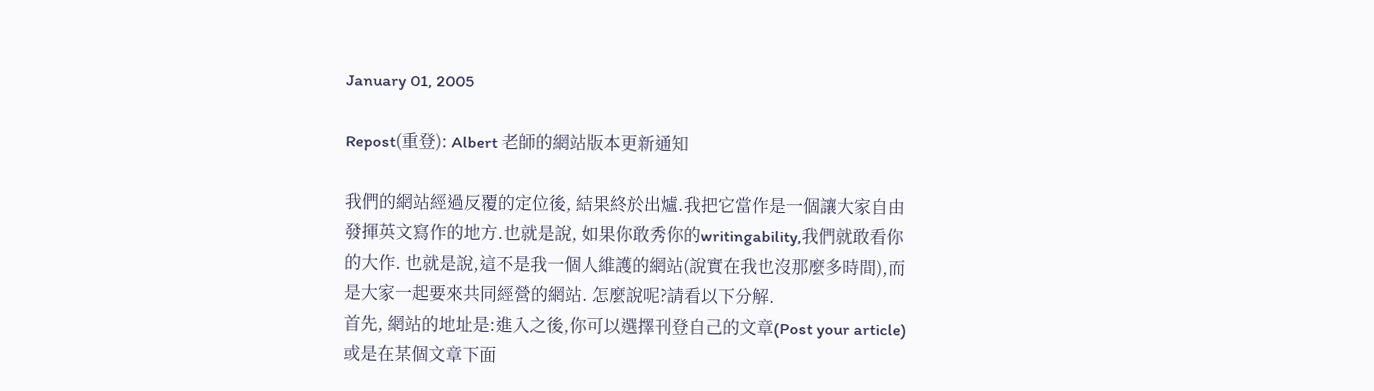January 01, 2005

Repost(重登): Albert 老師的網站版本更新通知

我們的網站經過反覆的定位後, 結果終於出爐.我把它當作是一個讓大家自由發揮英文寫作的地方.也就是說, 如果你敢秀你的writingability,我們就敢看你的大作. 也就是說,這不是我一個人維護的網站(說實在我也沒那麼多時間),而是大家一起要來共同經營的網站. 怎麼說呢?請看以下分解.
首先, 網站的地址是:進入之後,你可以選擇刊登自己的文章(Post your article)或是在某個文章下面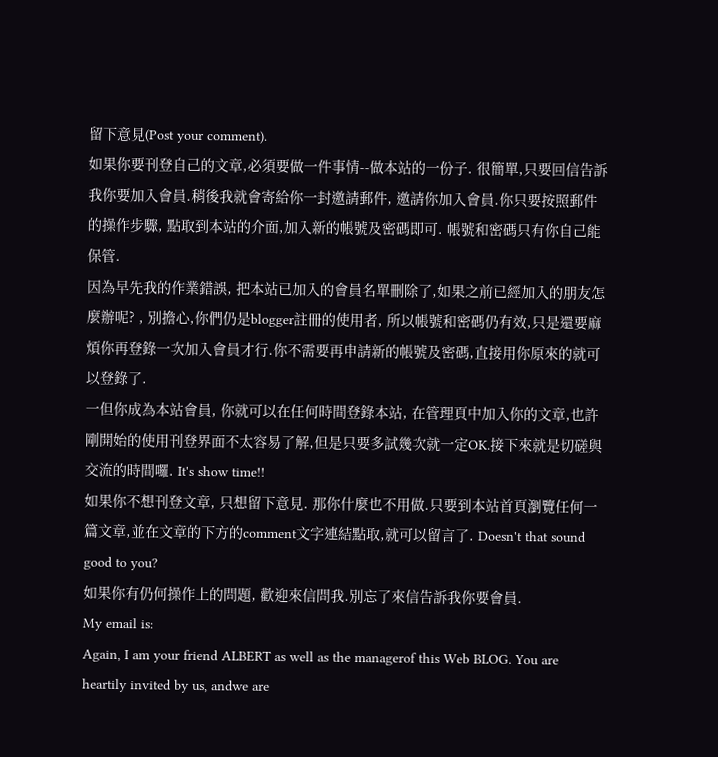留下意見(Post your comment).
如果你要刊登自己的文章,必須要做一件事情--做本站的一份子. 很簡單,只要回信告訴我你要加入會員.稍後我就會寄給你一封邀請郵件, 邀請你加入會員.你只要按照郵件的操作步驟, 點取到本站的介面,加入新的帳號及密碼即可. 帳號和密碼只有你自己能保管.
因為早先我的作業錯誤, 把本站已加入的會員名單刪除了,如果之前已經加入的朋友怎麼辦呢? , 別擔心,你們仍是blogger註冊的使用者, 所以帳號和密碼仍有效,只是還要麻煩你再登錄一次加入會員才行.你不需要再申請新的帳號及密碼,直接用你原來的就可以登錄了.
一但你成為本站會員, 你就可以在任何時間登錄本站, 在管理頁中加入你的文章,也許剛開始的使用刊登界面不太容易了解,但是只要多試幾次就一定OK.接下來就是切磋與交流的時間囉. It's show time!!
如果你不想刊登文章, 只想留下意見. 那你什麼也不用做.只要到本站首頁瀏覽任何一篇文章,並在文章的下方的comment文字連結點取,就可以留言了. Doesn't that sound good to you?
如果你有仍何操作上的問題, 歡迎來信問我.別忘了來信告訴我你要會員.
My email is:
Again, I am your friend ALBERT as well as the managerof this Web BLOG. You are heartily invited by us, andwe are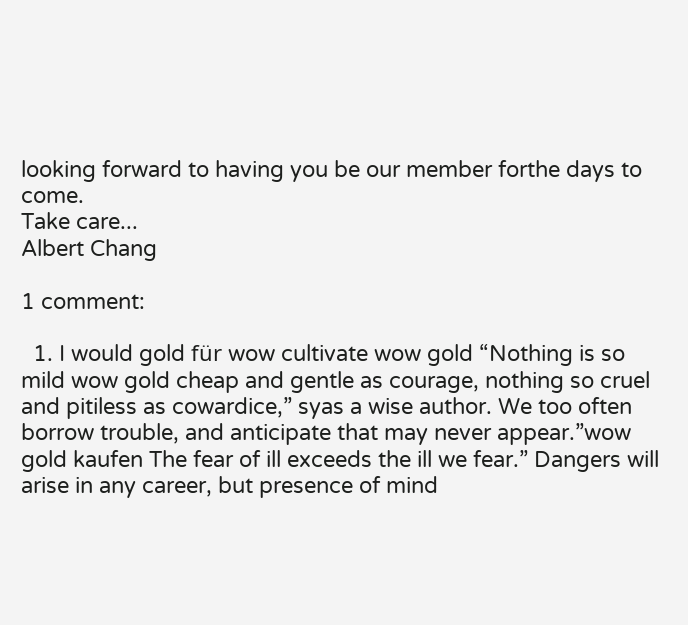looking forward to having you be our member forthe days to come.
Take care...
Albert Chang

1 comment:

  1. I would gold für wow cultivate wow gold “Nothing is so mild wow gold cheap and gentle as courage, nothing so cruel and pitiless as cowardice,” syas a wise author. We too often borrow trouble, and anticipate that may never appear.”wow gold kaufen The fear of ill exceeds the ill we fear.” Dangers will arise in any career, but presence of mind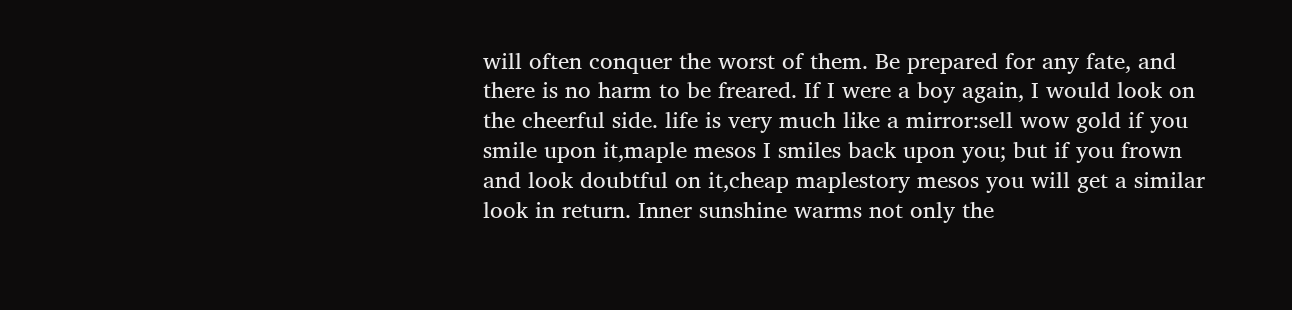will often conquer the worst of them. Be prepared for any fate, and there is no harm to be freared. If I were a boy again, I would look on the cheerful side. life is very much like a mirror:sell wow gold if you smile upon it,maple mesos I smiles back upon you; but if you frown and look doubtful on it,cheap maplestory mesos you will get a similar look in return. Inner sunshine warms not only the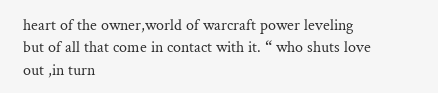heart of the owner,world of warcraft power leveling but of all that come in contact with it. “ who shuts love out ,in turn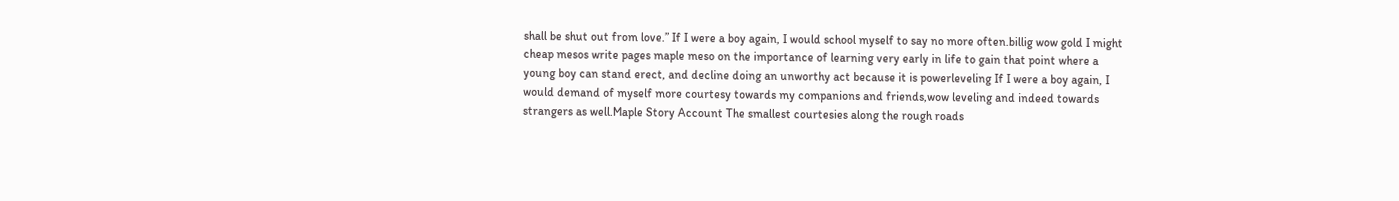shall be shut out from love.” If I were a boy again, I would school myself to say no more often.billig wow gold I might cheap mesos write pages maple meso on the importance of learning very early in life to gain that point where a young boy can stand erect, and decline doing an unworthy act because it is powerleveling If I were a boy again, I would demand of myself more courtesy towards my companions and friends,wow leveling and indeed towards strangers as well.Maple Story Account The smallest courtesies along the rough roads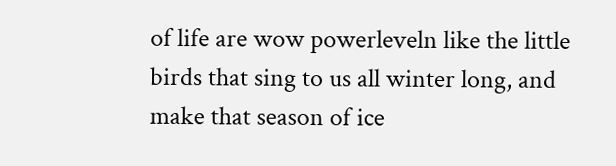of life are wow powerleveln like the little birds that sing to us all winter long, and make that season of ice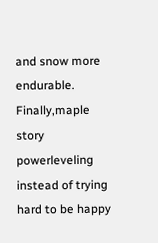and snow more endurable. Finally,maple story powerleveling instead of trying hard to be happy